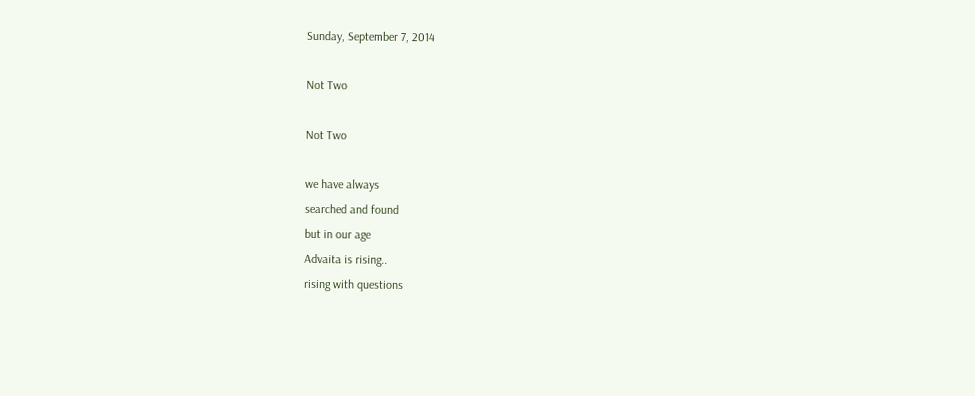Sunday, September 7, 2014

Not Two

Not Two

we have always
searched and found
but in our age
Advaita is rising..
rising with questions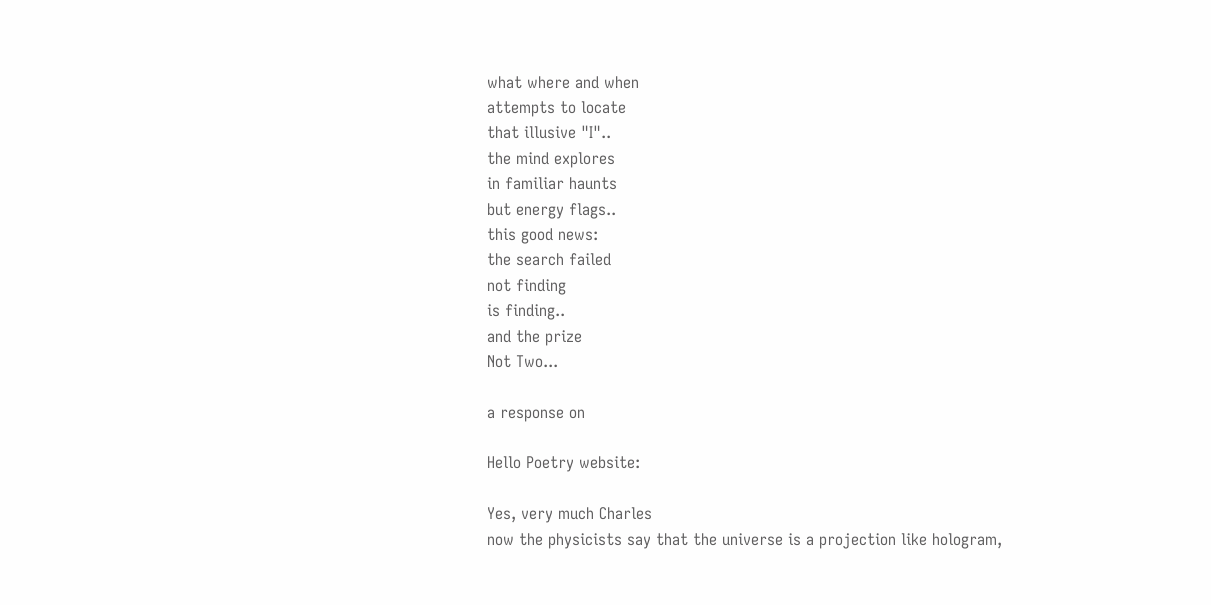what where and when
attempts to locate
that illusive "I"..
the mind explores
in familiar haunts
but energy flags..
this good news:
the search failed
not finding
is finding..
and the prize
Not Two...

a response on

Hello Poetry website:

Yes, very much Charles
now the physicists say that the universe is a projection like hologram,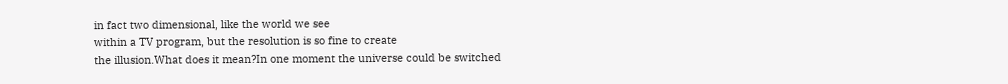in fact two dimensional, like the world we see
within a TV program, but the resolution is so fine to create
the illusion.What does it mean?In one moment the universe could be switched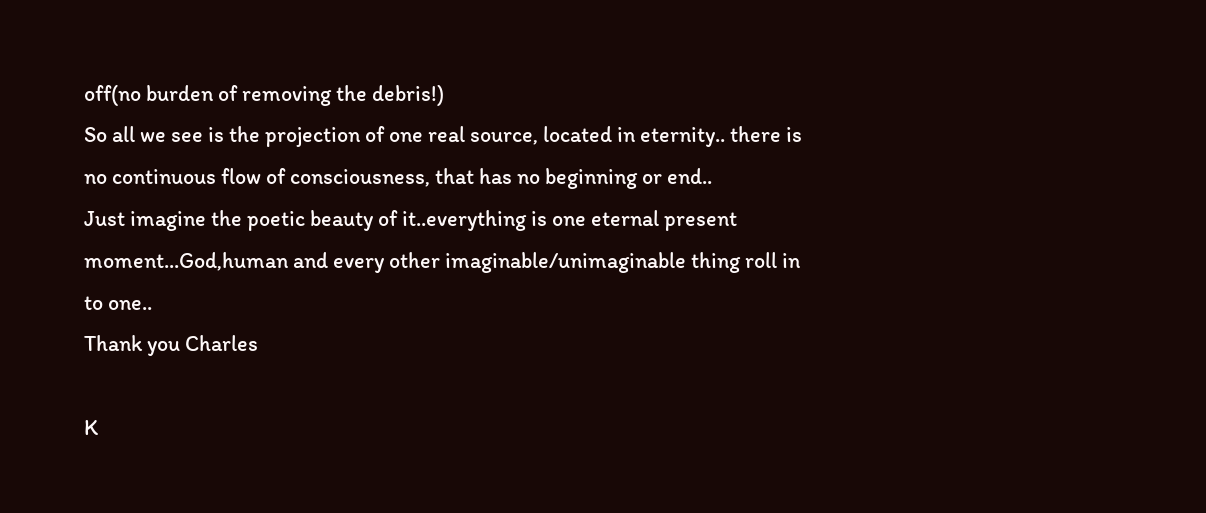off(no burden of removing the debris!)
So all we see is the projection of one real source, located in eternity.. there is no continuous flow of consciousness, that has no beginning or end..
Just imagine the poetic beauty of it..everything is one eternal present moment...God,human and every other imaginable/unimaginable thing roll in to one..
Thank you Charles

K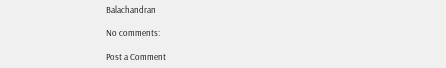Balachandran

No comments:

Post a Comment